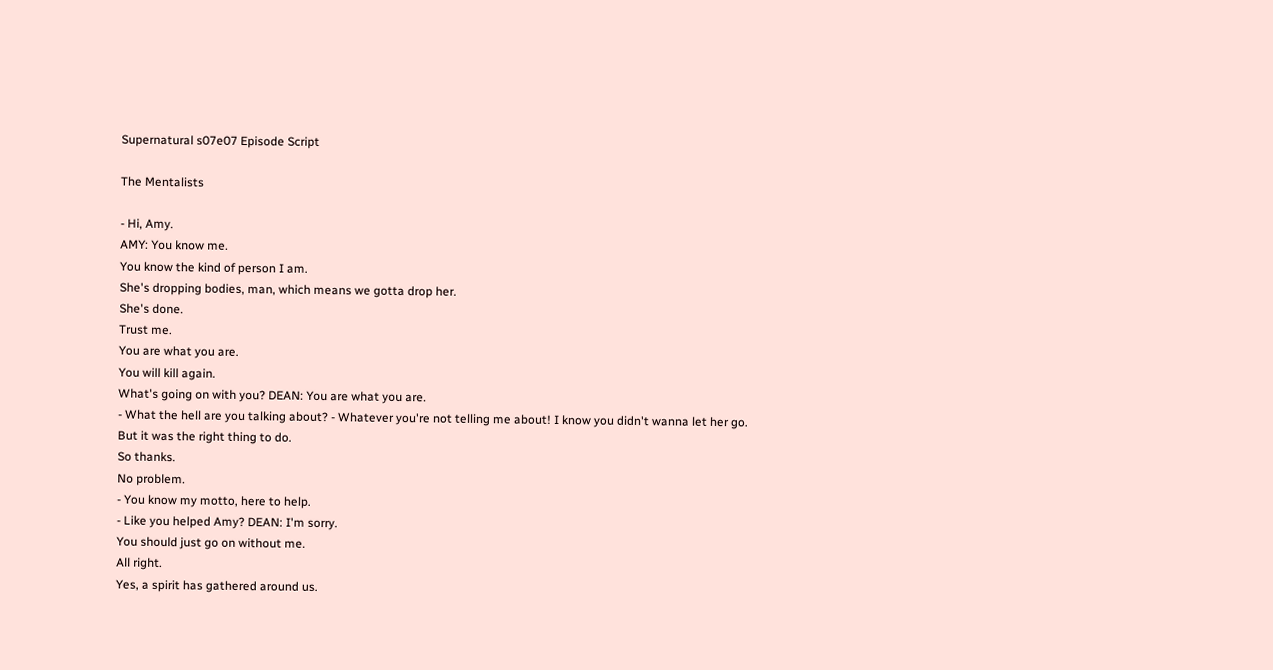Supernatural s07e07 Episode Script

The Mentalists

- Hi, Amy.
AMY: You know me.
You know the kind of person I am.
She's dropping bodies, man, which means we gotta drop her.
She's done.
Trust me.
You are what you are.
You will kill again.
What's going on with you? DEAN: You are what you are.
- What the hell are you talking about? - Whatever you're not telling me about! I know you didn't wanna let her go.
But it was the right thing to do.
So thanks.
No problem.
- You know my motto, here to help.
- Like you helped Amy? DEAN: I'm sorry.
You should just go on without me.
All right.
Yes, a spirit has gathered around us.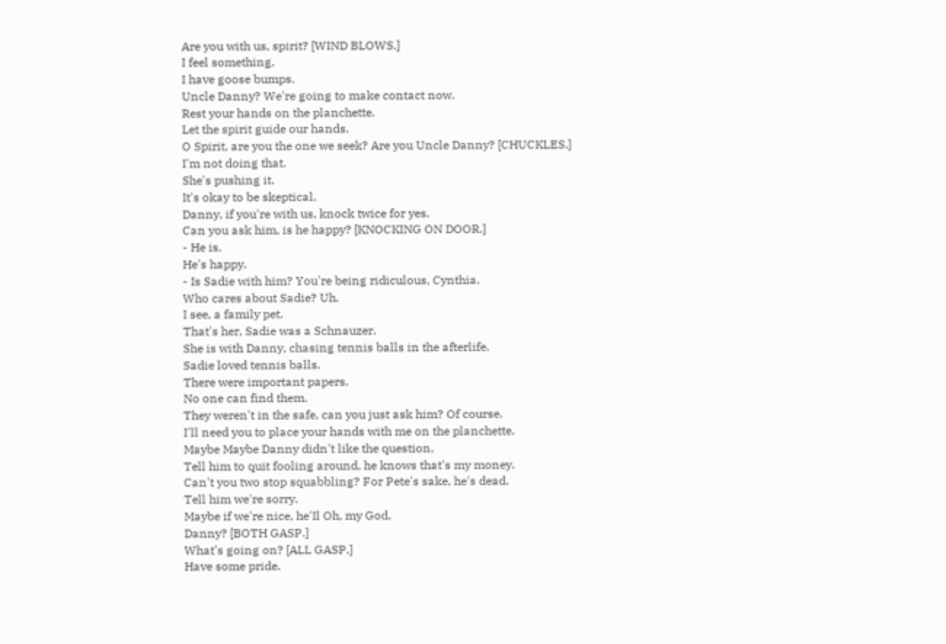Are you with us, spirit? [WIND BLOWS.]
I feel something.
I have goose bumps.
Uncle Danny? We're going to make contact now.
Rest your hands on the planchette.
Let the spirit guide our hands.
O Spirit, are you the one we seek? Are you Uncle Danny? [CHUCKLES.]
I'm not doing that.
She's pushing it.
It's okay to be skeptical.
Danny, if you're with us, knock twice for yes.
Can you ask him, is he happy? [KNOCKING ON DOOR.]
- He is.
He's happy.
- Is Sadie with him? You're being ridiculous, Cynthia.
Who cares about Sadie? Uh.
I see, a family pet.
That's her, Sadie was a Schnauzer.
She is with Danny, chasing tennis balls in the afterlife.
Sadie loved tennis balls.
There were important papers.
No one can find them.
They weren't in the safe, can you just ask him? Of course.
I'll need you to place your hands with me on the planchette.
Maybe Maybe Danny didn't like the question.
Tell him to quit fooling around, he knows that's my money.
Can't you two stop squabbling? For Pete's sake, he's dead.
Tell him we're sorry.
Maybe if we're nice, he'Il Oh, my God.
Danny? [BOTH GASP.]
What's going on? [ALL GASP.]
Have some pride.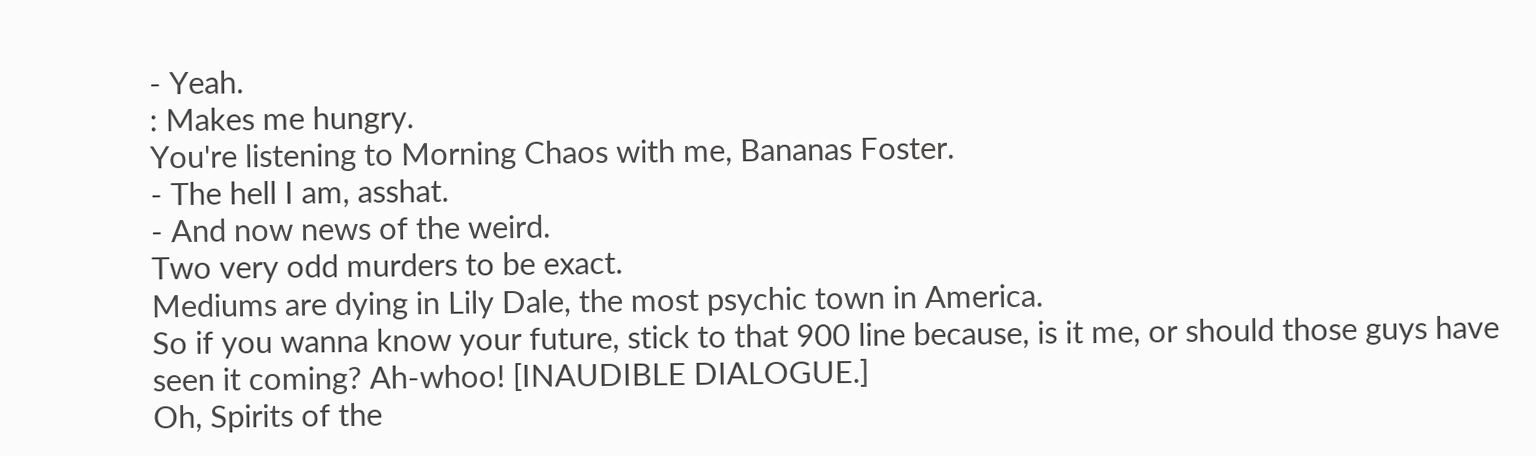- Yeah.
: Makes me hungry.
You're listening to Morning Chaos with me, Bananas Foster.
- The hell I am, asshat.
- And now news of the weird.
Two very odd murders to be exact.
Mediums are dying in Lily Dale, the most psychic town in America.
So if you wanna know your future, stick to that 900 line because, is it me, or should those guys have seen it coming? Ah-whoo! [INAUDIBLE DIALOGUE.]
Oh, Spirits of the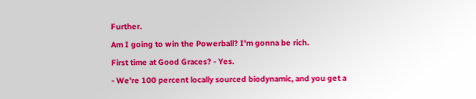Further.
Am I going to win the Powerball? I'm gonna be rich.
First time at Good Graces? - Yes.
- We're 100 percent locally sourced biodynamic, and you get a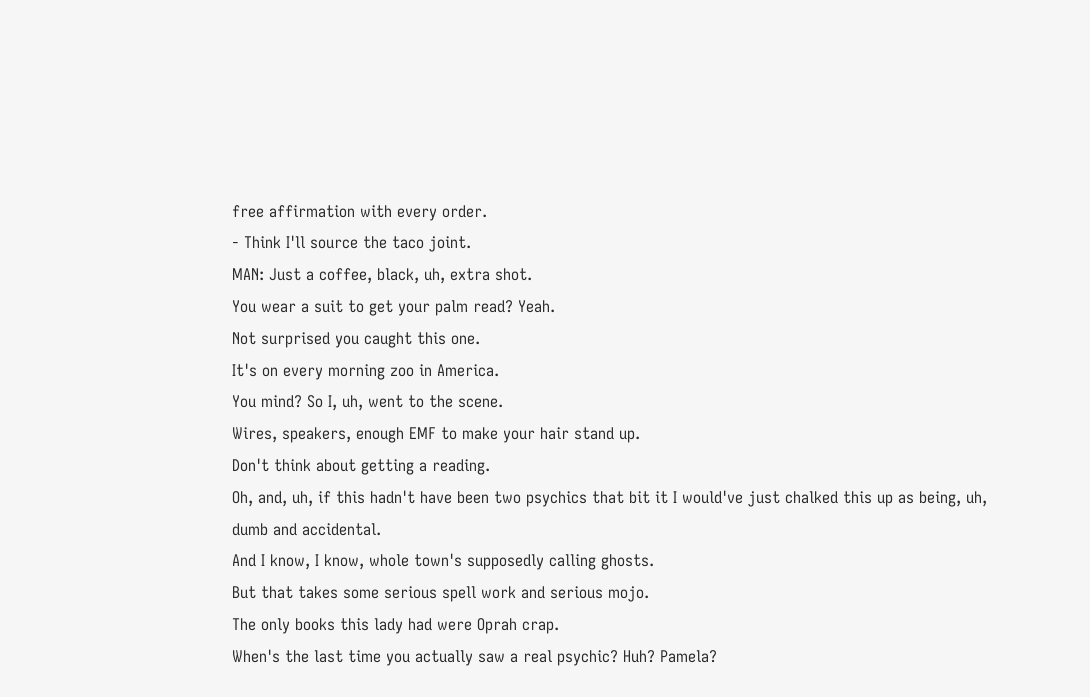free affirmation with every order.
- Think I'll source the taco joint.
MAN: Just a coffee, black, uh, extra shot.
You wear a suit to get your palm read? Yeah.
Not surprised you caught this one.
It's on every morning zoo in America.
You mind? So I, uh, went to the scene.
Wires, speakers, enough EMF to make your hair stand up.
Don't think about getting a reading.
Oh, and, uh, if this hadn't have been two psychics that bit it I would've just chalked this up as being, uh, dumb and accidental.
And I know, I know, whole town's supposedly calling ghosts.
But that takes some serious spell work and serious mojo.
The only books this lady had were Oprah crap.
When's the last time you actually saw a real psychic? Huh? Pamela?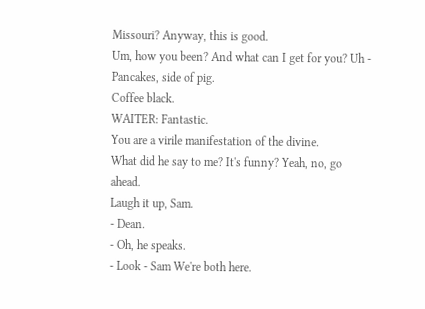Missouri? Anyway, this is good.
Um, how you been? And what can I get for you? Uh - Pancakes, side of pig.
Coffee black.
WAITER: Fantastic.
You are a virile manifestation of the divine.
What did he say to me? It's funny? Yeah, no, go ahead.
Laugh it up, Sam.
- Dean.
- Oh, he speaks.
- Look - Sam We're both here.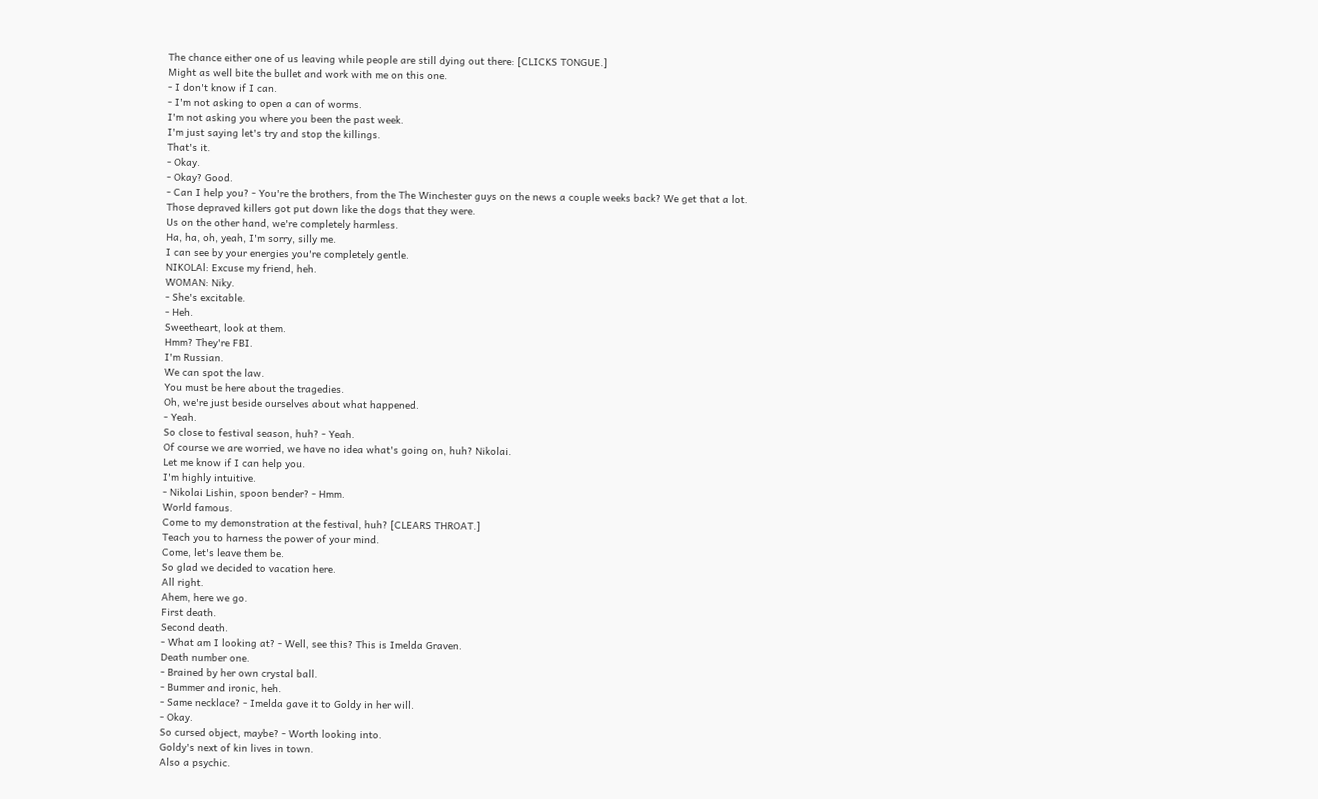The chance either one of us leaving while people are still dying out there: [CLICKS TONGUE.]
Might as well bite the bullet and work with me on this one.
- I don't know if I can.
- I'm not asking to open a can of worms.
I'm not asking you where you been the past week.
I'm just saying let's try and stop the killings.
That's it.
- Okay.
- Okay? Good.
- Can I help you? - You're the brothers, from the The Winchester guys on the news a couple weeks back? We get that a lot.
Those depraved killers got put down like the dogs that they were.
Us on the other hand, we're completely harmless.
Ha, ha, oh, yeah, I'm sorry, silly me.
I can see by your energies you're completely gentle.
NIKOLAl: Excuse my friend, heh.
WOMAN: Niky.
- She's excitable.
- Heh.
Sweetheart, look at them.
Hmm? They're FBI.
I'm Russian.
We can spot the law.
You must be here about the tragedies.
Oh, we're just beside ourselves about what happened.
- Yeah.
So close to festival season, huh? - Yeah.
Of course we are worried, we have no idea what's going on, huh? Nikolai.
Let me know if I can help you.
I'm highly intuitive.
- Nikolai Lishin, spoon bender? - Hmm.
World famous.
Come to my demonstration at the festival, huh? [CLEARS THROAT.]
Teach you to harness the power of your mind.
Come, let's leave them be.
So glad we decided to vacation here.
All right.
Ahem, here we go.
First death.
Second death.
- What am I looking at? - Well, see this? This is Imelda Graven.
Death number one.
- Brained by her own crystal ball.
- Bummer and ironic, heh.
- Same necklace? - Imelda gave it to Goldy in her will.
- Okay.
So cursed object, maybe? - Worth looking into.
Goldy's next of kin lives in town.
Also a psychic.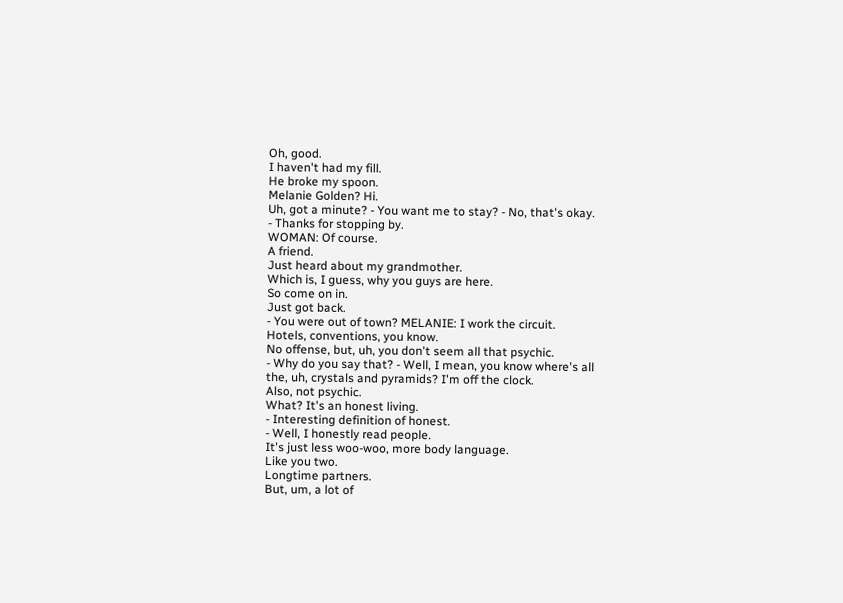Oh, good.
I haven't had my fill.
He broke my spoon.
Melanie Golden? Hi.
Uh, got a minute? - You want me to stay? - No, that's okay.
- Thanks for stopping by.
WOMAN: Of course.
A friend.
Just heard about my grandmother.
Which is, I guess, why you guys are here.
So come on in.
Just got back.
- You were out of town? MELANIE: I work the circuit.
Hotels, conventions, you know.
No offense, but, uh, you don't seem all that psychic.
- Why do you say that? - Well, I mean, you know where's all the, uh, crystals and pyramids? I'm off the clock.
Also, not psychic.
What? It's an honest living.
- Interesting definition of honest.
- Well, I honestly read people.
It's just less woo-woo, more body language.
Like you two.
Longtime partners.
But, um, a lot of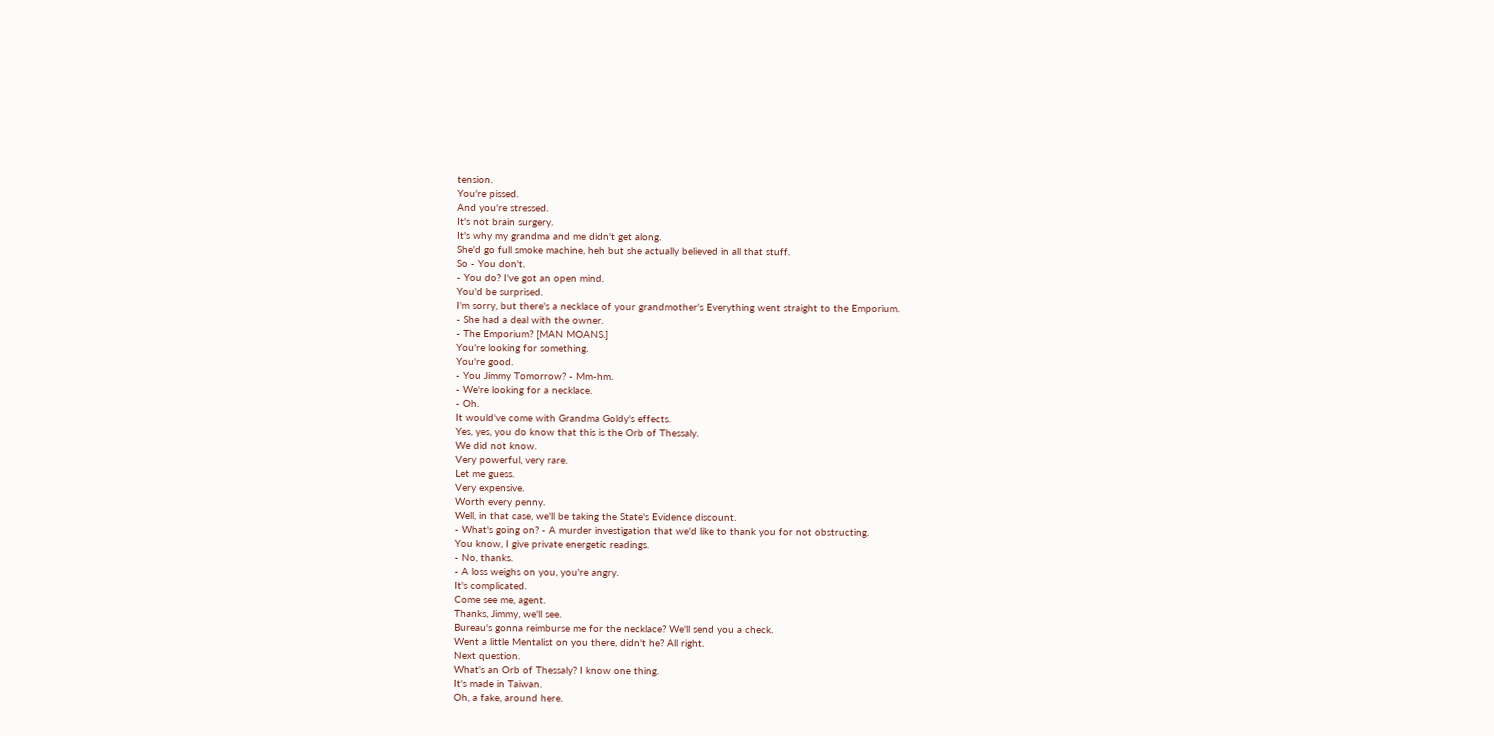tension.
You're pissed.
And you're stressed.
It's not brain surgery.
It's why my grandma and me didn't get along.
She'd go full smoke machine, heh but she actually believed in all that stuff.
So - You don't.
- You do? I've got an open mind.
You'd be surprised.
I'm sorry, but there's a necklace of your grandmother's Everything went straight to the Emporium.
- She had a deal with the owner.
- The Emporium? [MAN MOANS.]
You're looking for something.
You're good.
- You Jimmy Tomorrow? - Mm-hm.
- We're looking for a necklace.
- Oh.
It would've come with Grandma Goldy's effects.
Yes, yes, you do know that this is the Orb of Thessaly.
We did not know.
Very powerful, very rare.
Let me guess.
Very expensive.
Worth every penny.
Well, in that case, we'll be taking the State's Evidence discount.
- What's going on? - A murder investigation that we'd like to thank you for not obstructing.
You know, I give private energetic readings.
- No, thanks.
- A loss weighs on you, you're angry.
It's complicated.
Come see me, agent.
Thanks, Jimmy, we'll see.
Bureau's gonna reimburse me for the necklace? We'll send you a check.
Went a little Mentalist on you there, didn't he? All right.
Next question.
What's an Orb of Thessaly? I know one thing.
It's made in Taiwan.
Oh, a fake, around here.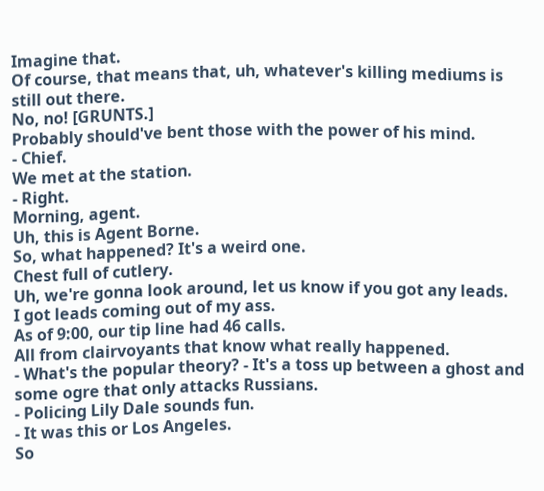Imagine that.
Of course, that means that, uh, whatever's killing mediums is still out there.
No, no! [GRUNTS.]
Probably should've bent those with the power of his mind.
- Chief.
We met at the station.
- Right.
Morning, agent.
Uh, this is Agent Borne.
So, what happened? It's a weird one.
Chest full of cutlery.
Uh, we're gonna look around, let us know if you got any leads.
I got leads coming out of my ass.
As of 9:00, our tip line had 46 calls.
All from clairvoyants that know what really happened.
- What's the popular theory? - It's a toss up between a ghost and some ogre that only attacks Russians.
- Policing Lily Dale sounds fun.
- It was this or Los Angeles.
So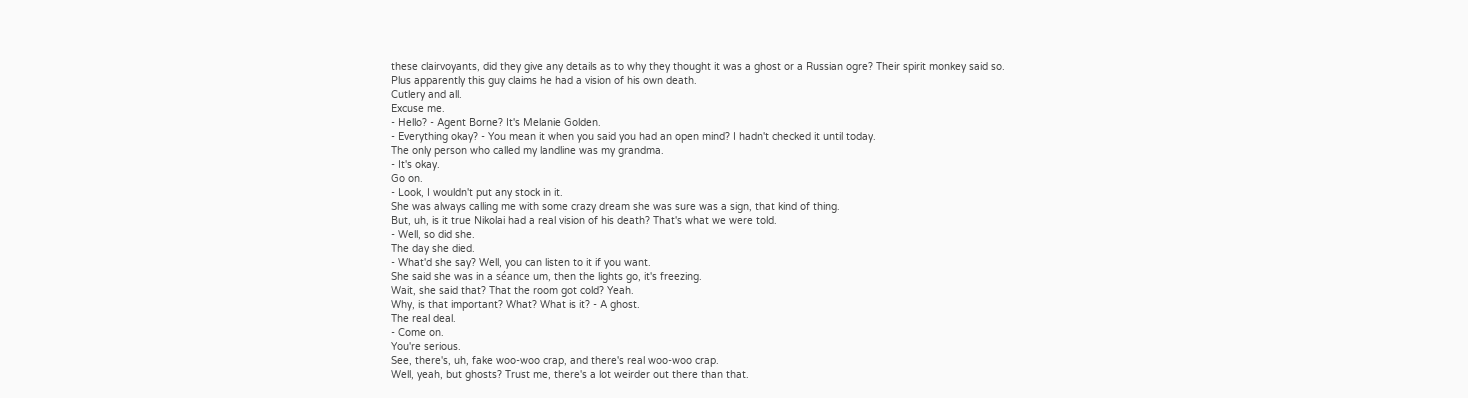these clairvoyants, did they give any details as to why they thought it was a ghost or a Russian ogre? Their spirit monkey said so.
Plus apparently this guy claims he had a vision of his own death.
Cutlery and all.
Excuse me.
- Hello? - Agent Borne? It's Melanie Golden.
- Everything okay? - You mean it when you said you had an open mind? I hadn't checked it until today.
The only person who called my landline was my grandma.
- It's okay.
Go on.
- Look, I wouldn't put any stock in it.
She was always calling me with some crazy dream she was sure was a sign, that kind of thing.
But, uh, is it true Nikolai had a real vision of his death? That's what we were told.
- Well, so did she.
The day she died.
- What'd she say? Well, you can listen to it if you want.
She said she was in a séance um, then the lights go, it's freezing.
Wait, she said that? That the room got cold? Yeah.
Why, is that important? What? What is it? - A ghost.
The real deal.
- Come on.
You're serious.
See, there's, uh, fake woo-woo crap, and there's real woo-woo crap.
Well, yeah, but ghosts? Trust me, there's a lot weirder out there than that.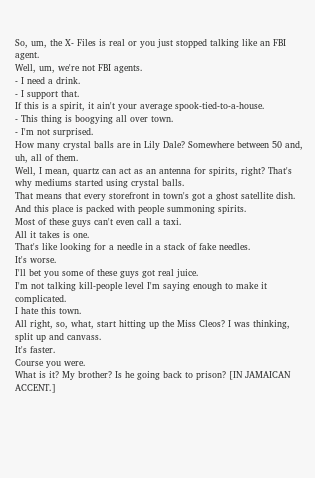So, um, the X- Files is real or you just stopped talking like an FBI agent.
Well, um, we're not FBI agents.
- I need a drink.
- I support that.
If this is a spirit, it ain't your average spook-tied-to-a-house.
- This thing is boogying all over town.
- I'm not surprised.
How many crystal balls are in Lily Dale? Somewhere between 50 and, uh, all of them.
Well, I mean, quartz can act as an antenna for spirits, right? That's why mediums started using crystal balls.
That means that every storefront in town's got a ghost satellite dish.
And this place is packed with people summoning spirits.
Most of these guys can't even call a taxi.
All it takes is one.
That's like looking for a needle in a stack of fake needles.
It's worse.
I'll bet you some of these guys got real juice.
I'm not talking kill-people level I'm saying enough to make it complicated.
I hate this town.
All right, so, what, start hitting up the Miss Cleos? I was thinking, split up and canvass.
It's faster.
Course you were.
What is it? My brother? Is he going back to prison? [IN JAMAICAN ACCENT.]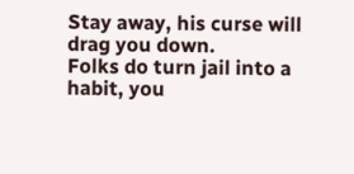Stay away, his curse will drag you down.
Folks do turn jail into a habit, you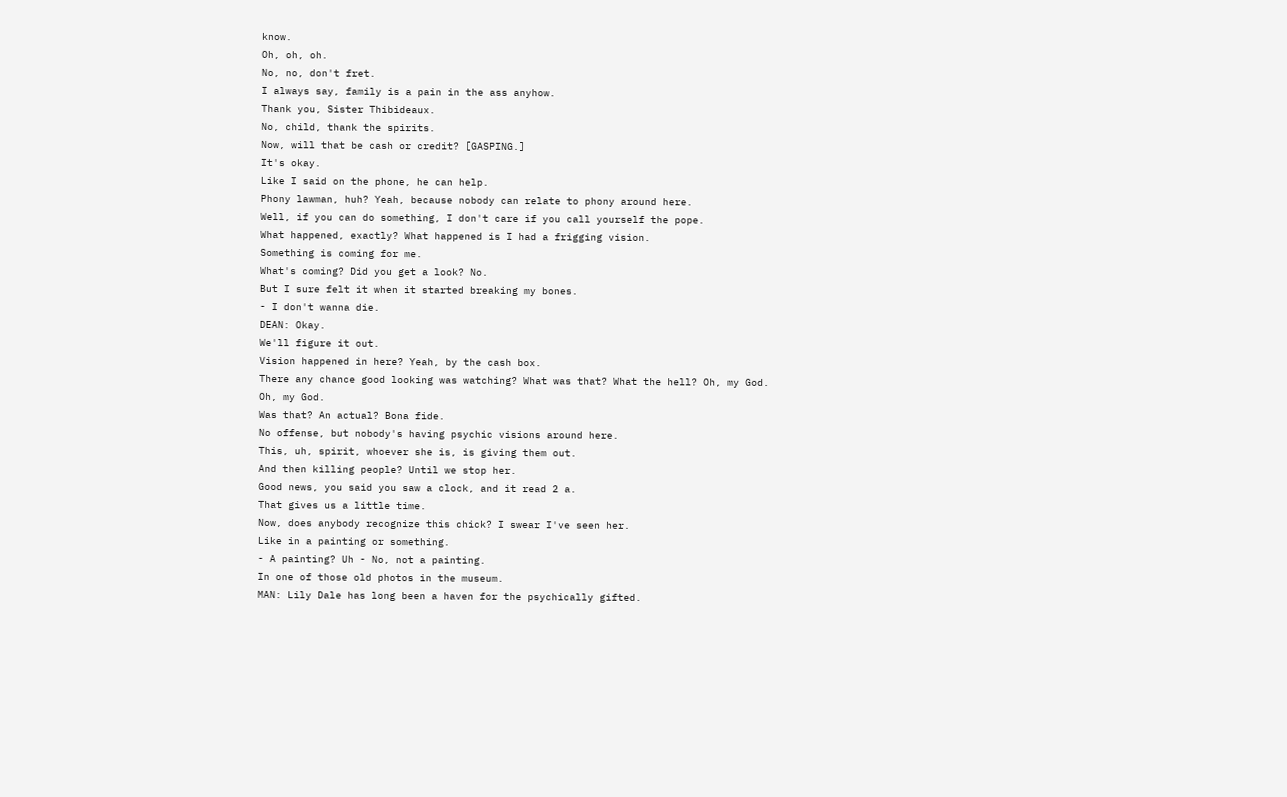know.
Oh, oh, oh.
No, no, don't fret.
I always say, family is a pain in the ass anyhow.
Thank you, Sister Thibideaux.
No, child, thank the spirits.
Now, will that be cash or credit? [GASPING.]
It's okay.
Like I said on the phone, he can help.
Phony lawman, huh? Yeah, because nobody can relate to phony around here.
Well, if you can do something, I don't care if you call yourself the pope.
What happened, exactly? What happened is I had a frigging vision.
Something is coming for me.
What's coming? Did you get a look? No.
But I sure felt it when it started breaking my bones.
- I don't wanna die.
DEAN: Okay.
We'll figure it out.
Vision happened in here? Yeah, by the cash box.
There any chance good looking was watching? What was that? What the hell? Oh, my God.
Oh, my God.
Was that? An actual? Bona fide.
No offense, but nobody's having psychic visions around here.
This, uh, spirit, whoever she is, is giving them out.
And then killing people? Until we stop her.
Good news, you said you saw a clock, and it read 2 a.
That gives us a little time.
Now, does anybody recognize this chick? I swear I've seen her.
Like in a painting or something.
- A painting? Uh - No, not a painting.
In one of those old photos in the museum.
MAN: Lily Dale has long been a haven for the psychically gifted.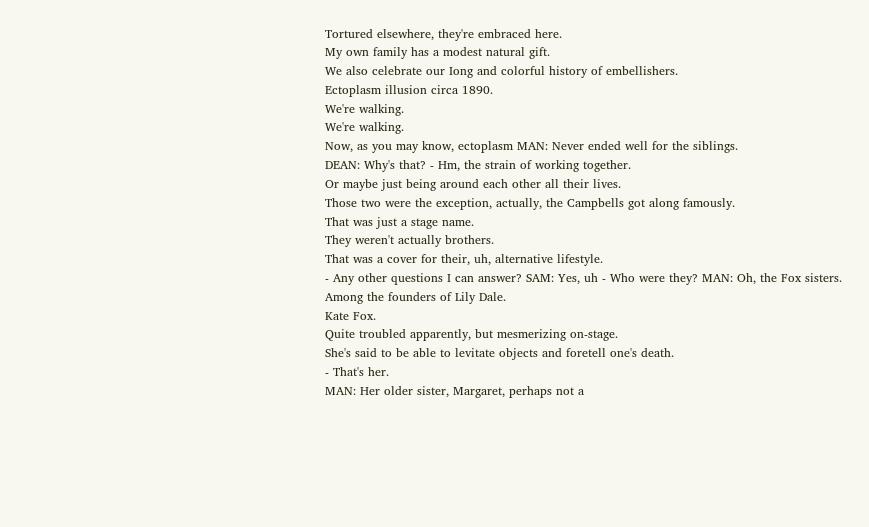Tortured elsewhere, they're embraced here.
My own family has a modest natural gift.
We also celebrate our Iong and colorful history of embellishers.
Ectoplasm illusion circa 1890.
We're walking.
We're walking.
Now, as you may know, ectoplasm MAN: Never ended well for the siblings.
DEAN: Why's that? - Hm, the strain of working together.
Or maybe just being around each other all their lives.
Those two were the exception, actually, the Campbells got along famously.
That was just a stage name.
They weren't actually brothers.
That was a cover for their, uh, alternative lifestyle.
- Any other questions I can answer? SAM: Yes, uh - Who were they? MAN: Oh, the Fox sisters.
Among the founders of Lily Dale.
Kate Fox.
Quite troubled apparently, but mesmerizing on-stage.
She's said to be able to levitate objects and foretell one's death.
- That's her.
MAN: Her older sister, Margaret, perhaps not a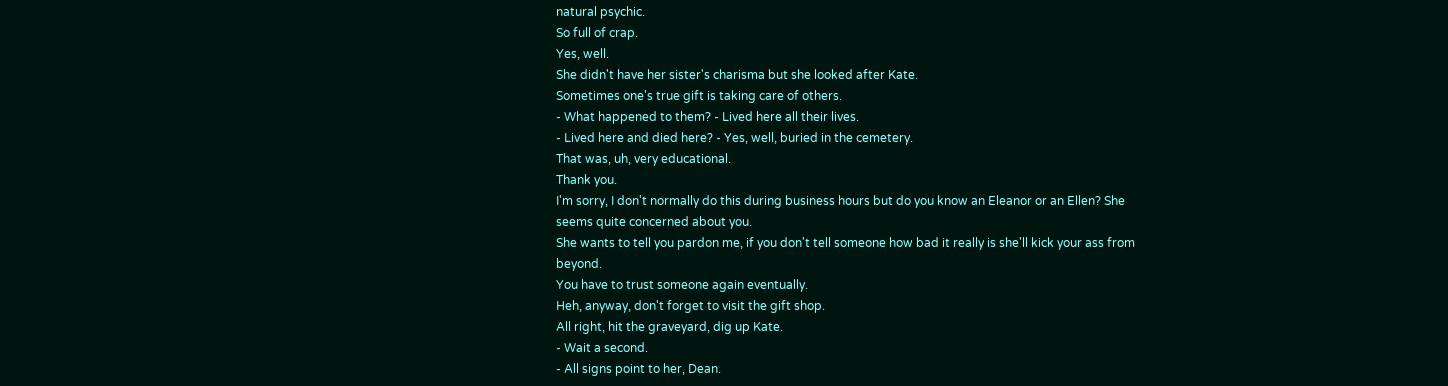natural psychic.
So full of crap.
Yes, well.
She didn't have her sister's charisma but she looked after Kate.
Sometimes one's true gift is taking care of others.
- What happened to them? - Lived here all their lives.
- Lived here and died here? - Yes, well, buried in the cemetery.
That was, uh, very educational.
Thank you.
I'm sorry, I don't normally do this during business hours but do you know an Eleanor or an Ellen? She seems quite concerned about you.
She wants to tell you pardon me, if you don't tell someone how bad it really is she'll kick your ass from beyond.
You have to trust someone again eventually.
Heh, anyway, don't forget to visit the gift shop.
All right, hit the graveyard, dig up Kate.
- Wait a second.
- All signs point to her, Dean.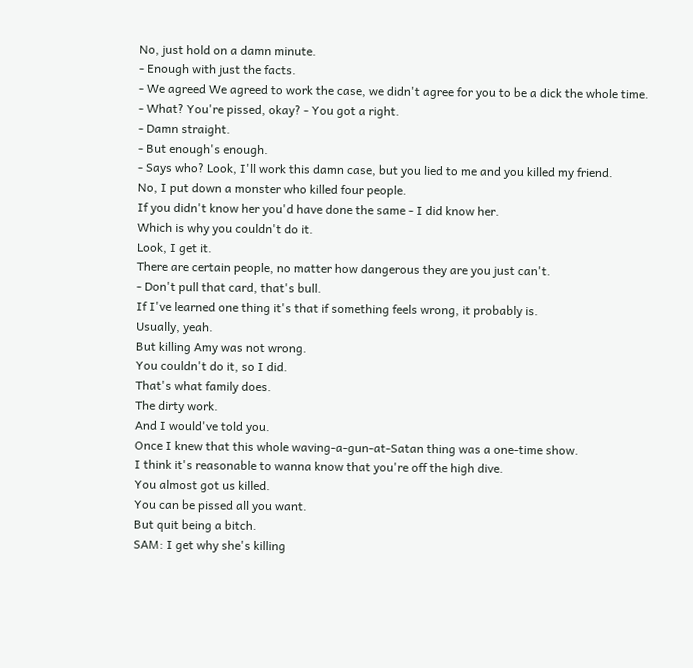No, just hold on a damn minute.
- Enough with just the facts.
- We agreed We agreed to work the case, we didn't agree for you to be a dick the whole time.
- What? You're pissed, okay? - You got a right.
- Damn straight.
- But enough's enough.
- Says who? Look, I'll work this damn case, but you lied to me and you killed my friend.
No, I put down a monster who killed four people.
If you didn't know her you'd have done the same - I did know her.
Which is why you couldn't do it.
Look, I get it.
There are certain people, no matter how dangerous they are you just can't.
- Don't pull that card, that's bull.
If I've learned one thing it's that if something feels wrong, it probably is.
Usually, yeah.
But killing Amy was not wrong.
You couldn't do it, so I did.
That's what family does.
The dirty work.
And I would've told you.
Once I knew that this whole waving-a-gun-at-Satan thing was a one-time show.
I think it's reasonable to wanna know that you're off the high dive.
You almost got us killed.
You can be pissed all you want.
But quit being a bitch.
SAM: I get why she's killing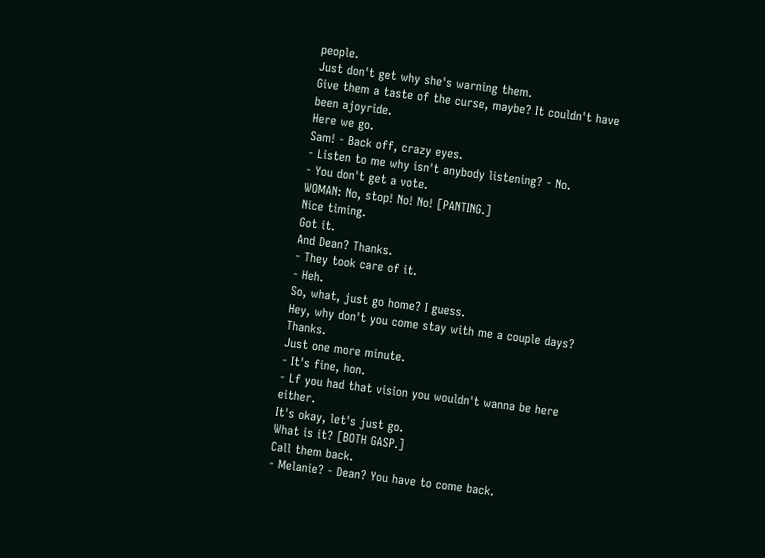people.
Just don't get why she's warning them.
Give them a taste of the curse, maybe? It couldn't have been ajoyride.
Here we go.
Sam! - Back off, crazy eyes.
- Listen to me why isn't anybody listening? - No.
- You don't get a vote.
WOMAN: No, stop! No! No! [PANTING.]
Nice timing.
Got it.
And Dean? Thanks.
- They took care of it.
- Heh.
So, what, just go home? I guess.
Hey, why don't you come stay with me a couple days? Thanks.
Just one more minute.
- It's fine, hon.
- Lf you had that vision you wouldn't wanna be here either.
It's okay, let's just go.
What is it? [BOTH GASP.]
Call them back.
- Melanie? - Dean? You have to come back.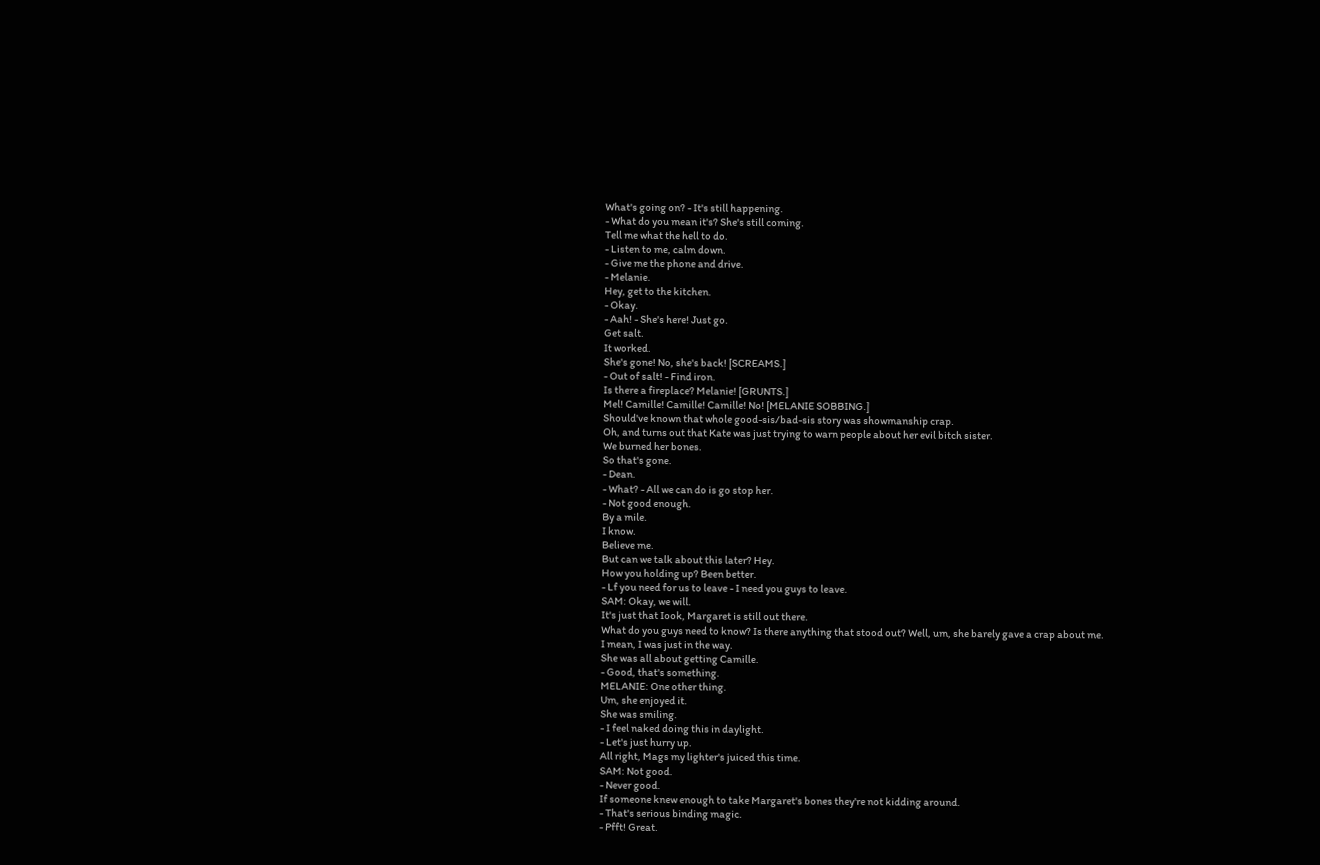What's going on? - It's still happening.
- What do you mean it's? She's still coming.
Tell me what the hell to do.
- Listen to me, calm down.
- Give me the phone and drive.
- Melanie.
Hey, get to the kitchen.
- Okay.
- Aah! - She's here! Just go.
Get salt.
It worked.
She's gone! No, she's back! [SCREAMS.]
- Out of salt! - Find iron.
Is there a fireplace? Melanie! [GRUNTS.]
Mel! Camille! Camille! Camille! No! [MELANIE SOBBING.]
Should've known that whole good-sis/bad-sis story was showmanship crap.
Oh, and turns out that Kate was just trying to warn people about her evil bitch sister.
We burned her bones.
So that's gone.
- Dean.
- What? - All we can do is go stop her.
- Not good enough.
By a mile.
I know.
Believe me.
But can we talk about this later? Hey.
How you holding up? Been better.
- Lf you need for us to leave - I need you guys to leave.
SAM: Okay, we will.
It's just that Iook, Margaret is still out there.
What do you guys need to know? Is there anything that stood out? Well, um, she barely gave a crap about me.
I mean, I was just in the way.
She was all about getting Camille.
- Good, that's something.
MELANIE: One other thing.
Um, she enjoyed it.
She was smiling.
- I feel naked doing this in daylight.
- Let's just hurry up.
All right, Mags my lighter's juiced this time.
SAM: Not good.
- Never good.
If someone knew enough to take Margaret's bones they're not kidding around.
- That's serious binding magic.
- Pfft! Great.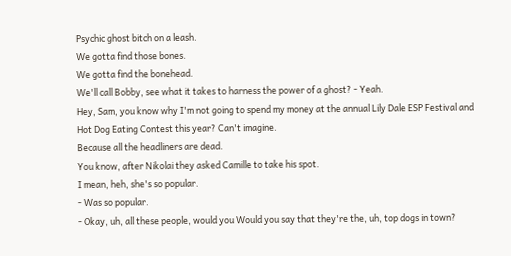Psychic ghost bitch on a leash.
We gotta find those bones.
We gotta find the bonehead.
We'll call Bobby, see what it takes to harness the power of a ghost? - Yeah.
Hey, Sam, you know why I'm not going to spend my money at the annual Lily Dale ESP Festival and Hot Dog Eating Contest this year? Can't imagine.
Because all the headliners are dead.
You know, after Nikolai they asked Camille to take his spot.
I mean, heh, she's so popular.
- Was so popular.
- Okay, uh, all these people, would you Would you say that they're the, uh, top dogs in town?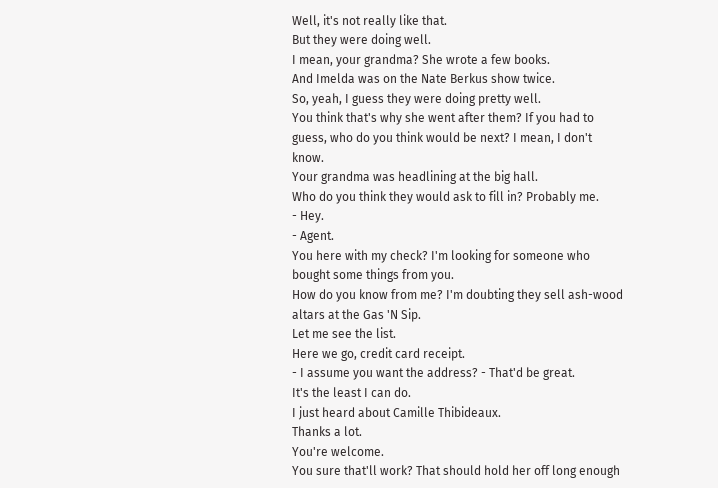Well, it's not really like that.
But they were doing well.
I mean, your grandma? She wrote a few books.
And Imelda was on the Nate Berkus show twice.
So, yeah, I guess they were doing pretty well.
You think that's why she went after them? If you had to guess, who do you think would be next? I mean, I don't know.
Your grandma was headlining at the big hall.
Who do you think they would ask to fill in? Probably me.
- Hey.
- Agent.
You here with my check? I'm looking for someone who bought some things from you.
How do you know from me? I'm doubting they sell ash-wood altars at the Gas 'N Sip.
Let me see the list.
Here we go, credit card receipt.
- I assume you want the address? - That'd be great.
It's the least I can do.
I just heard about Camille Thibideaux.
Thanks a lot.
You're welcome.
You sure that'll work? That should hold her off long enough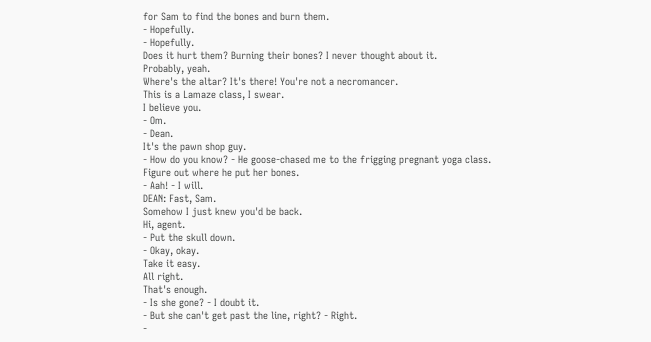for Sam to find the bones and burn them.
- Hopefully.
- Hopefully.
Does it hurt them? Burning their bones? I never thought about it.
Probably, yeah.
Where's the altar? It's there! You're not a necromancer.
This is a Lamaze class, I swear.
I believe you.
- Om.
- Dean.
It's the pawn shop guy.
- How do you know? - He goose-chased me to the frigging pregnant yoga class.
Figure out where he put her bones.
- Aah! - I will.
DEAN: Fast, Sam.
Somehow I just knew you'd be back.
Hi, agent.
- Put the skull down.
- Okay, okay.
Take it easy.
All right.
That's enough.
- Is she gone? - I doubt it.
- But she can't get past the line, right? - Right.
-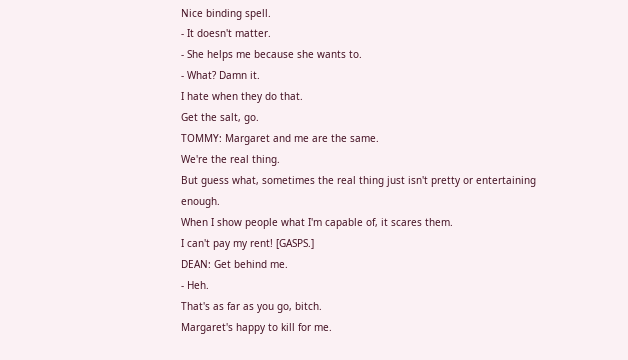Nice binding spell.
- It doesn't matter.
- She helps me because she wants to.
- What? Damn it.
I hate when they do that.
Get the salt, go.
TOMMY: Margaret and me are the same.
We're the real thing.
But guess what, sometimes the real thing just isn't pretty or entertaining enough.
When I show people what I'm capable of, it scares them.
I can't pay my rent! [GASPS.]
DEAN: Get behind me.
- Heh.
That's as far as you go, bitch.
Margaret's happy to kill for me.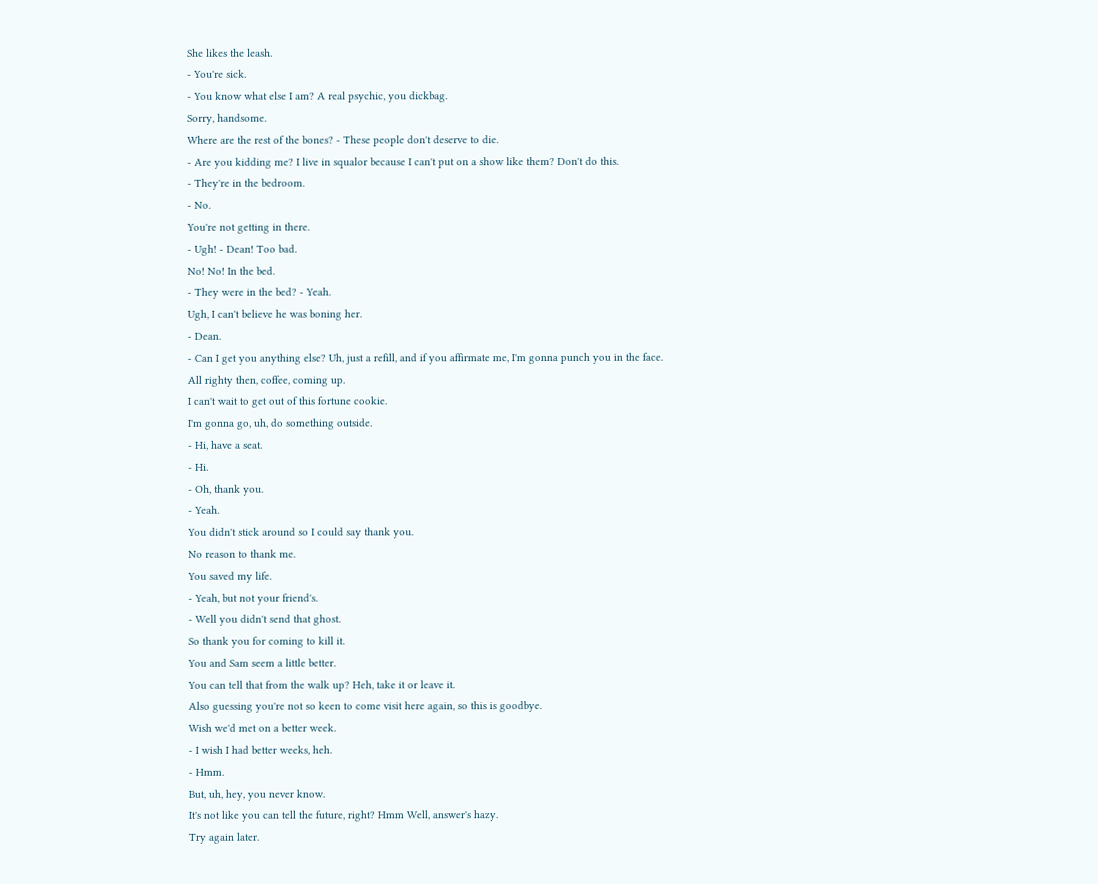She likes the leash.
- You're sick.
- You know what else I am? A real psychic, you dickbag.
Sorry, handsome.
Where are the rest of the bones? - These people don't deserve to die.
- Are you kidding me? I live in squalor because I can't put on a show like them? Don't do this.
- They're in the bedroom.
- No.
You're not getting in there.
- Ugh! - Dean! Too bad.
No! No! In the bed.
- They were in the bed? - Yeah.
Ugh, I can't believe he was boning her.
- Dean.
- Can I get you anything else? Uh, just a refill, and if you affirmate me, I'm gonna punch you in the face.
All righty then, coffee, coming up.
I can't wait to get out of this fortune cookie.
I'm gonna go, uh, do something outside.
- Hi, have a seat.
- Hi.
- Oh, thank you.
- Yeah.
You didn't stick around so I could say thank you.
No reason to thank me.
You saved my life.
- Yeah, but not your friend's.
- Well you didn't send that ghost.
So thank you for coming to kill it.
You and Sam seem a little better.
You can tell that from the walk up? Heh, take it or leave it.
Also guessing you're not so keen to come visit here again, so this is goodbye.
Wish we'd met on a better week.
- I wish I had better weeks, heh.
- Hmm.
But, uh, hey, you never know.
It's not like you can tell the future, right? Hmm Well, answer's hazy.
Try again later.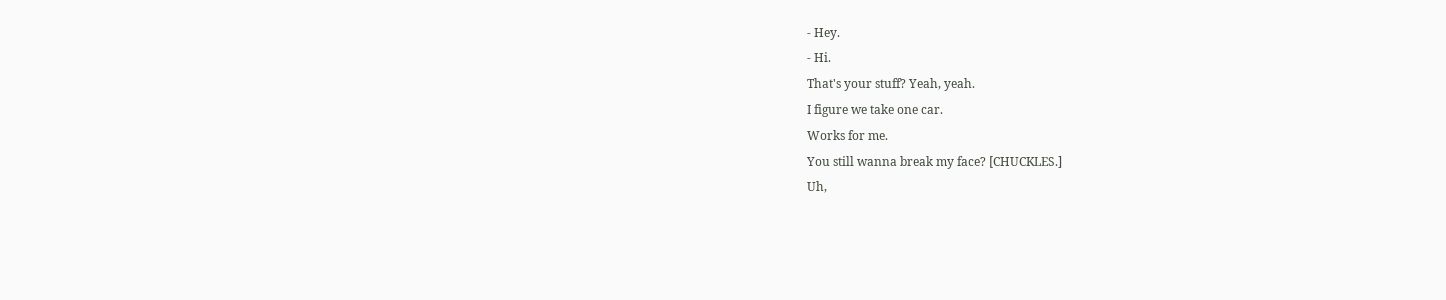- Hey.
- Hi.
That's your stuff? Yeah, yeah.
I figure we take one car.
Works for me.
You still wanna break my face? [CHUCKLES.]
Uh,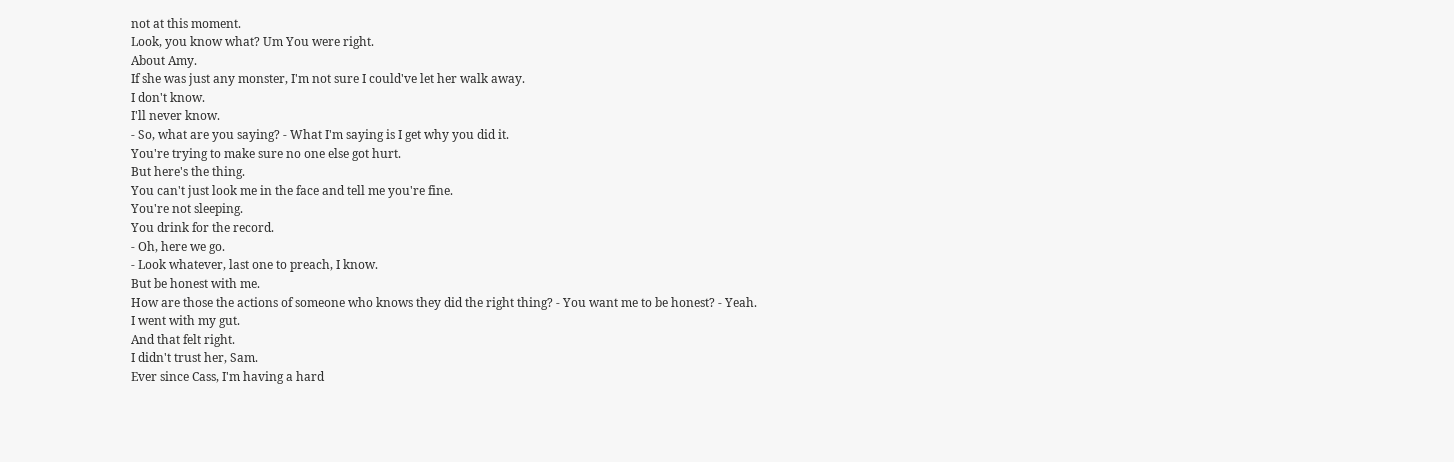not at this moment.
Look, you know what? Um You were right.
About Amy.
If she was just any monster, I'm not sure I could've let her walk away.
I don't know.
I'll never know.
- So, what are you saying? - What I'm saying is I get why you did it.
You're trying to make sure no one else got hurt.
But here's the thing.
You can't just look me in the face and tell me you're fine.
You're not sleeping.
You drink for the record.
- Oh, here we go.
- Look whatever, last one to preach, I know.
But be honest with me.
How are those the actions of someone who knows they did the right thing? - You want me to be honest? - Yeah.
I went with my gut.
And that felt right.
I didn't trust her, Sam.
Ever since Cass, I'm having a hard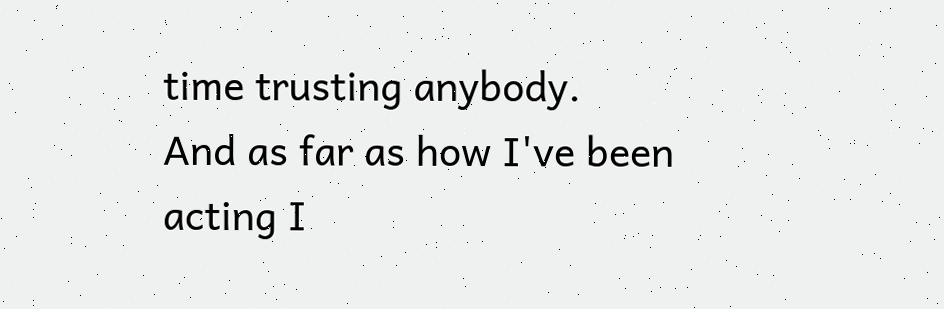time trusting anybody.
And as far as how I've been acting I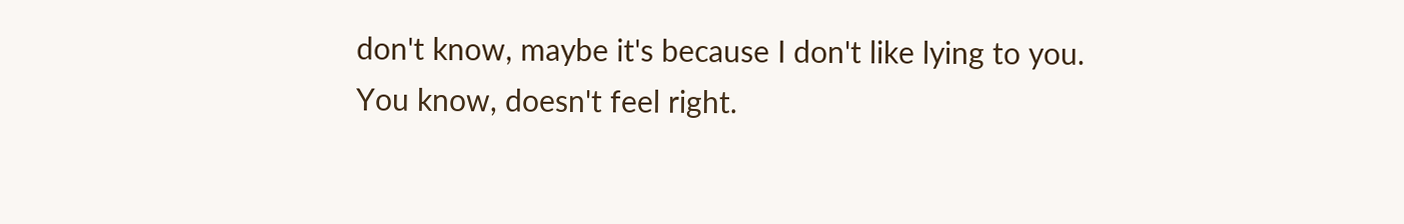don't know, maybe it's because I don't like lying to you.
You know, doesn't feel right.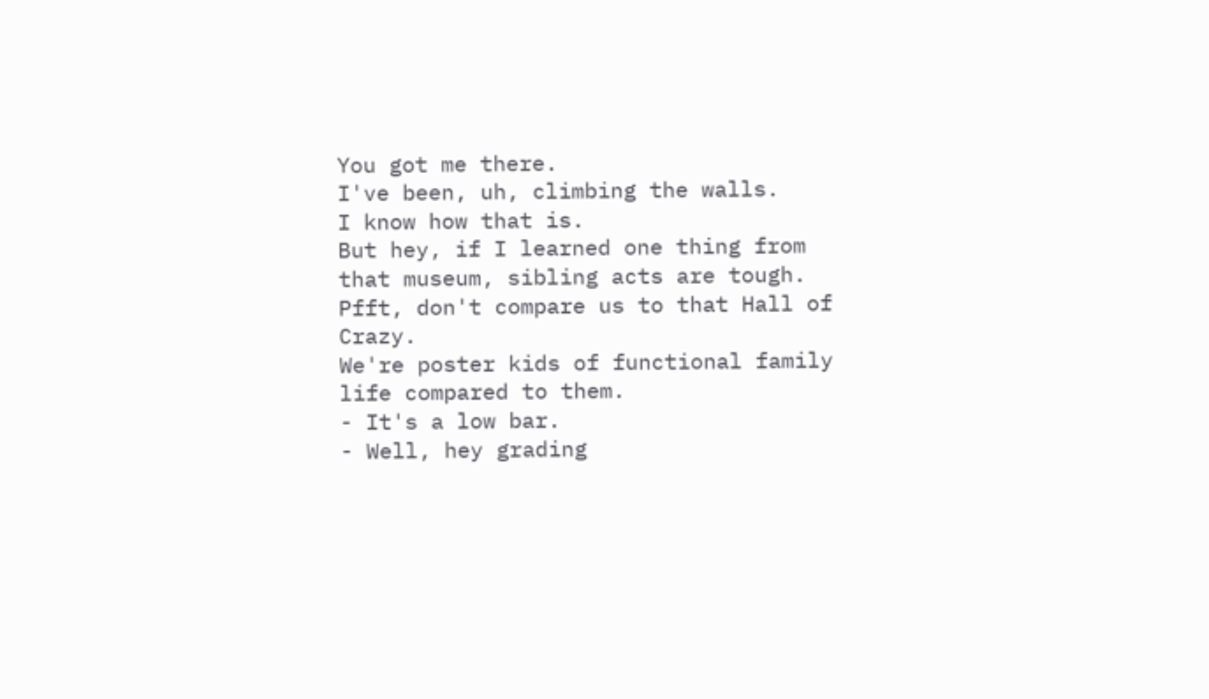You got me there.
I've been, uh, climbing the walls.
I know how that is.
But hey, if I learned one thing from that museum, sibling acts are tough.
Pfft, don't compare us to that Hall of Crazy.
We're poster kids of functional family life compared to them.
- It's a low bar.
- Well, hey grading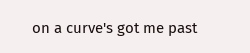on a curve's got me past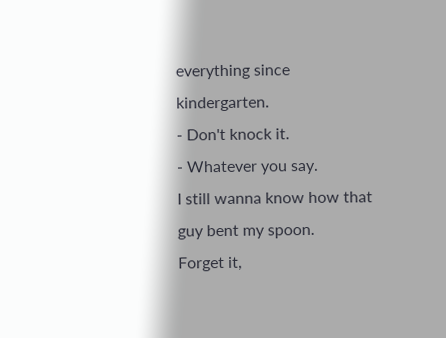everything since kindergarten.
- Don't knock it.
- Whatever you say.
I still wanna know how that guy bent my spoon.
Forget it,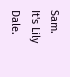Sam.
It's Lily Dale.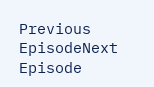Previous EpisodeNext Episode